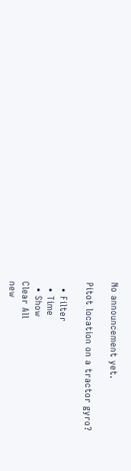No announcement yet.

Pitot location on a tractor gyro?

  • Filter
  • Time
  • Show
Clear All
new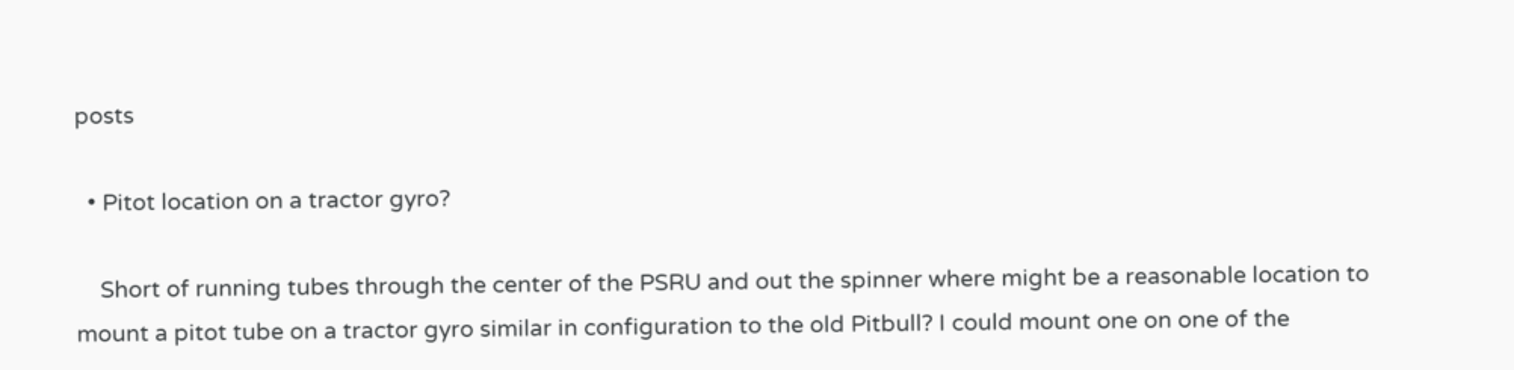posts

  • Pitot location on a tractor gyro?

    Short of running tubes through the center of the PSRU and out the spinner where might be a reasonable location to mount a pitot tube on a tractor gyro similar in configuration to the old Pitbull? I could mount one on one of the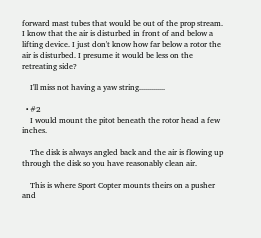forward mast tubes that would be out of the prop stream. I know that the air is disturbed in front of and below a lifting device. I just don't know how far below a rotor the air is disturbed. I presume it would be less on the retreating side?

    I'll miss not having a yaw string.............

  • #2
    I would mount the pitot beneath the rotor head a few inches.

    The disk is always angled back and the air is flowing up through the disk so you have reasonably clean air.

    This is where Sport Copter mounts theirs on a pusher and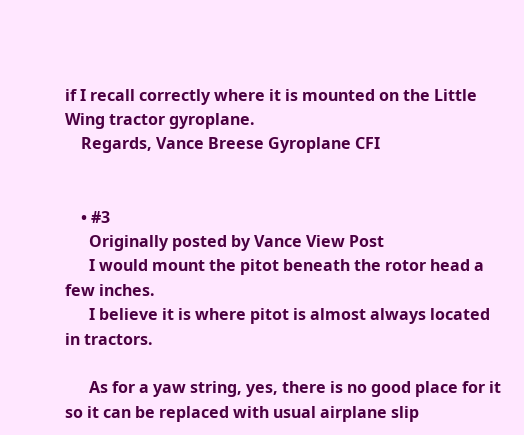if I recall correctly where it is mounted on the Little Wing tractor gyroplane.
    Regards, Vance Breese Gyroplane CFI


    • #3
      Originally posted by Vance View Post
      I would mount the pitot beneath the rotor head a few inches.
      I believe it is where pitot is almost always located in tractors.

      As for a yaw string, yes, there is no good place for it so it can be replaced with usual airplane slip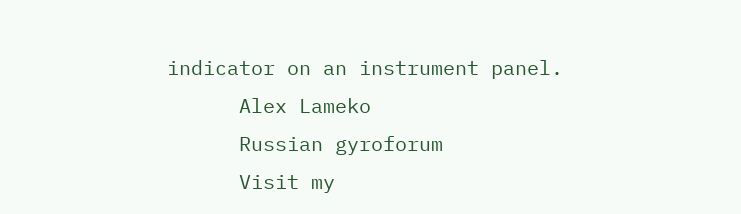indicator on an instrument panel.
      Alex Lameko
      Russian gyroforum
      Visit my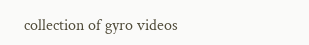collection of gyro videos